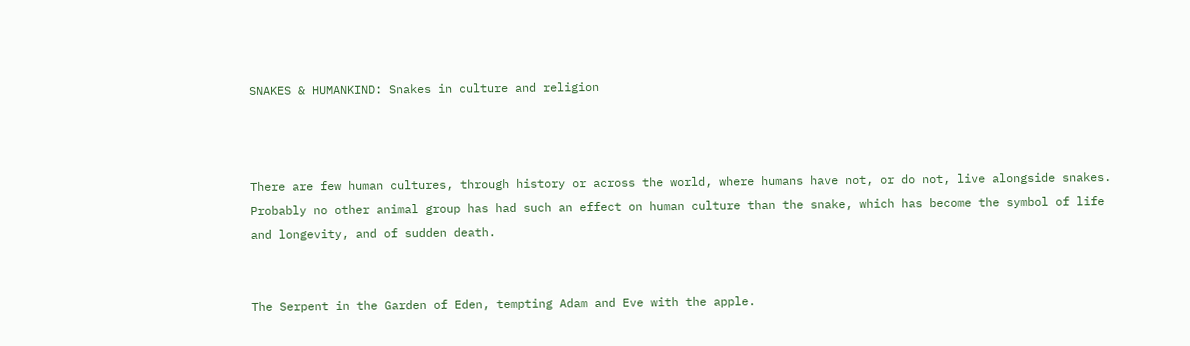SNAKES & HUMANKIND: Snakes in culture and religion



There are few human cultures, through history or across the world, where humans have not, or do not, live alongside snakes. Probably no other animal group has had such an effect on human culture than the snake, which has become the symbol of life and longevity, and of sudden death.


The Serpent in the Garden of Eden, tempting Adam and Eve with the apple.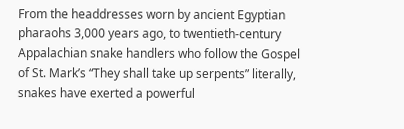From the headdresses worn by ancient Egyptian pharaohs 3,000 years ago, to twentieth-century Appalachian snake handlers who follow the Gospel of St. Mark’s “They shall take up serpents” literally, snakes have exerted a powerful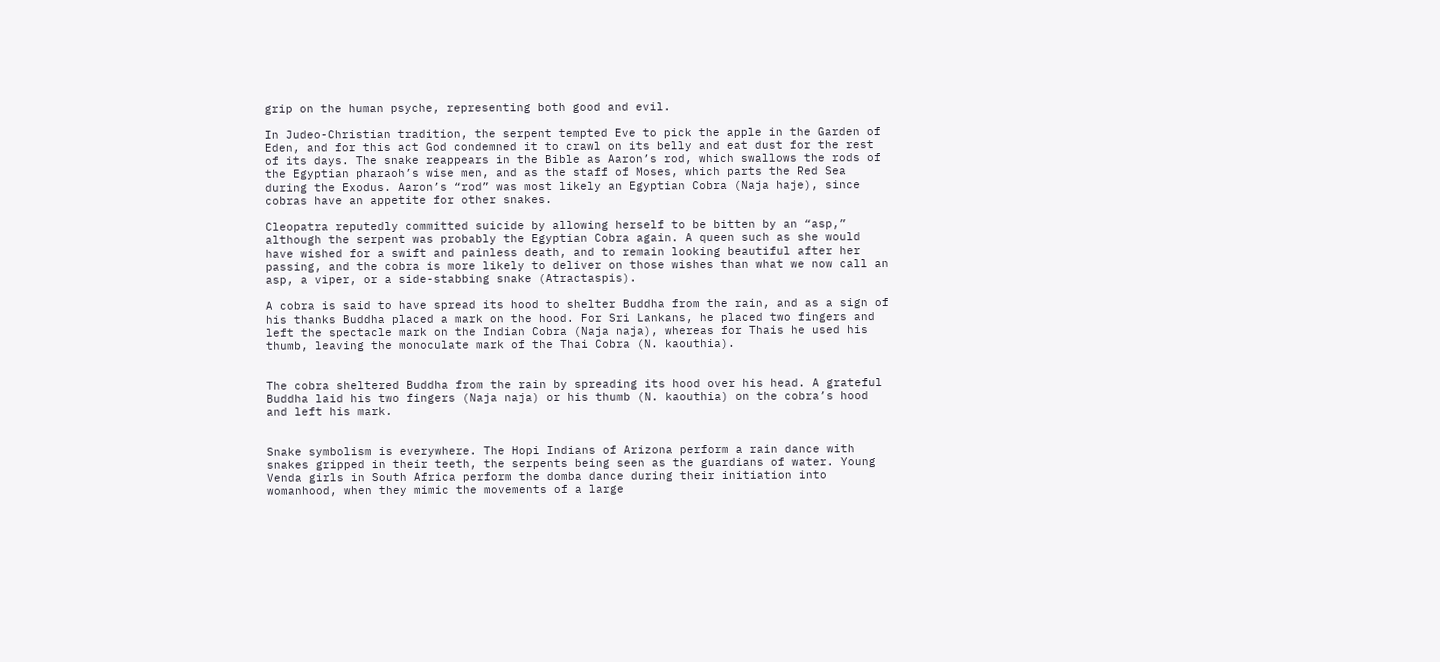grip on the human psyche, representing both good and evil.

In Judeo-Christian tradition, the serpent tempted Eve to pick the apple in the Garden of Eden, and for this act God condemned it to crawl on its belly and eat dust for the rest of its days. The snake reappears in the Bible as Aaron’s rod, which swallows the rods of the Egyptian pharaoh’s wise men, and as the staff of Moses, which parts the Red Sea during the Exodus. Aaron’s “rod” was most likely an Egyptian Cobra (Naja haje), since cobras have an appetite for other snakes.

Cleopatra reputedly committed suicide by allowing herself to be bitten by an “asp,” although the serpent was probably the Egyptian Cobra again. A queen such as she would have wished for a swift and painless death, and to remain looking beautiful after her passing, and the cobra is more likely to deliver on those wishes than what we now call an asp, a viper, or a side-stabbing snake (Atractaspis).

A cobra is said to have spread its hood to shelter Buddha from the rain, and as a sign of his thanks Buddha placed a mark on the hood. For Sri Lankans, he placed two fingers and left the spectacle mark on the Indian Cobra (Naja naja), whereas for Thais he used his thumb, leaving the monoculate mark of the Thai Cobra (N. kaouthia).


The cobra sheltered Buddha from the rain by spreading its hood over his head. A grateful Buddha laid his two fingers (Naja naja) or his thumb (N. kaouthia) on the cobra’s hood and left his mark.


Snake symbolism is everywhere. The Hopi Indians of Arizona perform a rain dance with snakes gripped in their teeth, the serpents being seen as the guardians of water. Young Venda girls in South Africa perform the domba dance during their initiation into womanhood, when they mimic the movements of a large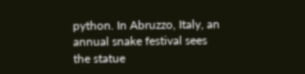python. In Abruzzo, Italy, an annual snake festival sees the statue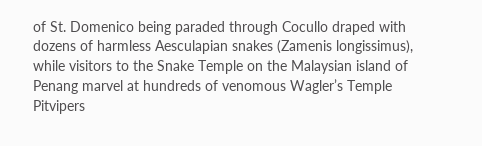of St. Domenico being paraded through Cocullo draped with dozens of harmless Aesculapian snakes (Zamenis longissimus), while visitors to the Snake Temple on the Malaysian island of Penang marvel at hundreds of venomous Wagler’s Temple Pitvipers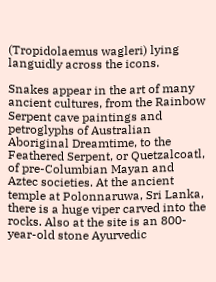(Tropidolaemus wagleri) lying languidly across the icons.

Snakes appear in the art of many ancient cultures, from the Rainbow Serpent cave paintings and petroglyphs of Australian Aboriginal Dreamtime, to the Feathered Serpent, or Quetzalcoatl, of pre-Columbian Mayan and Aztec societies. At the ancient temple at Polonnaruwa, Sri Lanka, there is a huge viper carved into the rocks. Also at the site is an 800-year-old stone Ayurvedic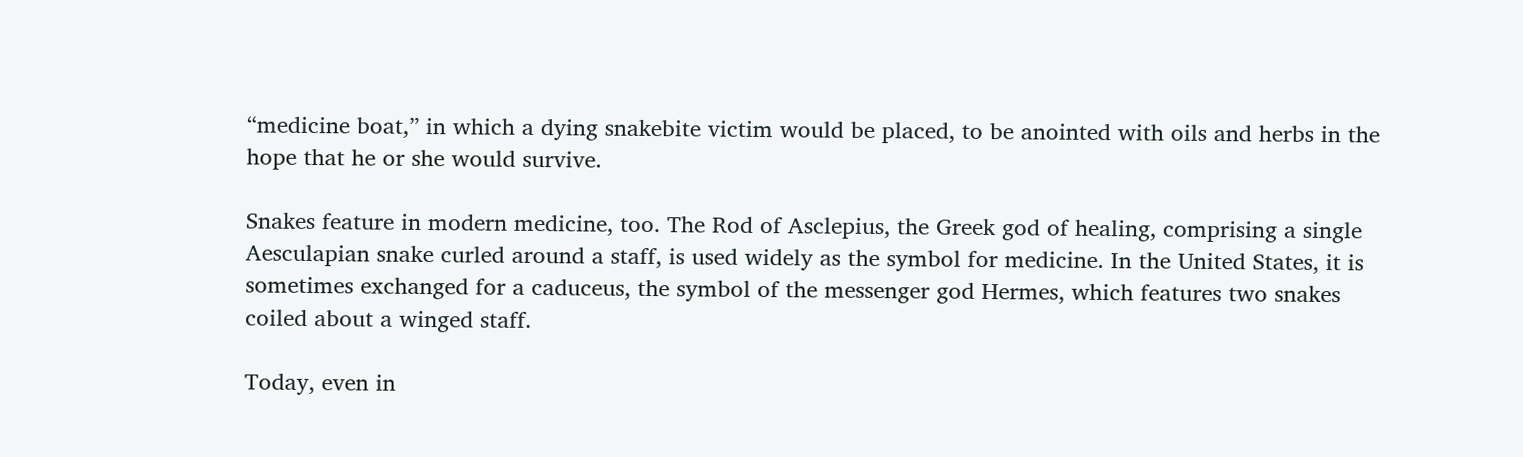“medicine boat,” in which a dying snakebite victim would be placed, to be anointed with oils and herbs in the hope that he or she would survive.

Snakes feature in modern medicine, too. The Rod of Asclepius, the Greek god of healing, comprising a single Aesculapian snake curled around a staff, is used widely as the symbol for medicine. In the United States, it is sometimes exchanged for a caduceus, the symbol of the messenger god Hermes, which features two snakes coiled about a winged staff.

Today, even in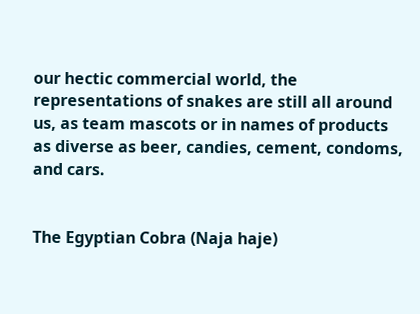our hectic commercial world, the representations of snakes are still all around us, as team mascots or in names of products as diverse as beer, candies, cement, condoms, and cars.


The Egyptian Cobra (Naja haje)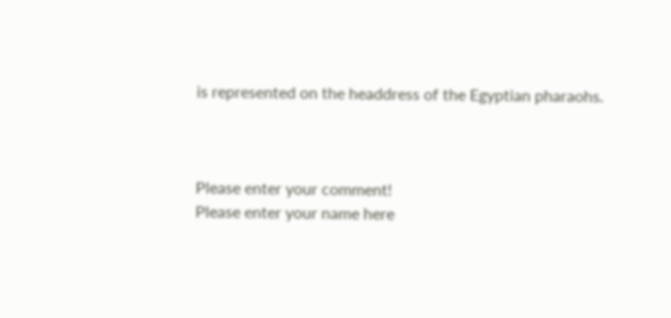is represented on the headdress of the Egyptian pharaohs.



Please enter your comment!
Please enter your name here